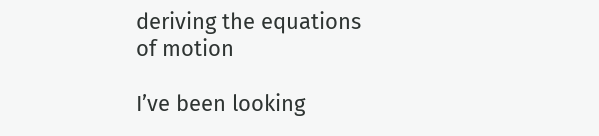deriving the equations of motion

I’ve been looking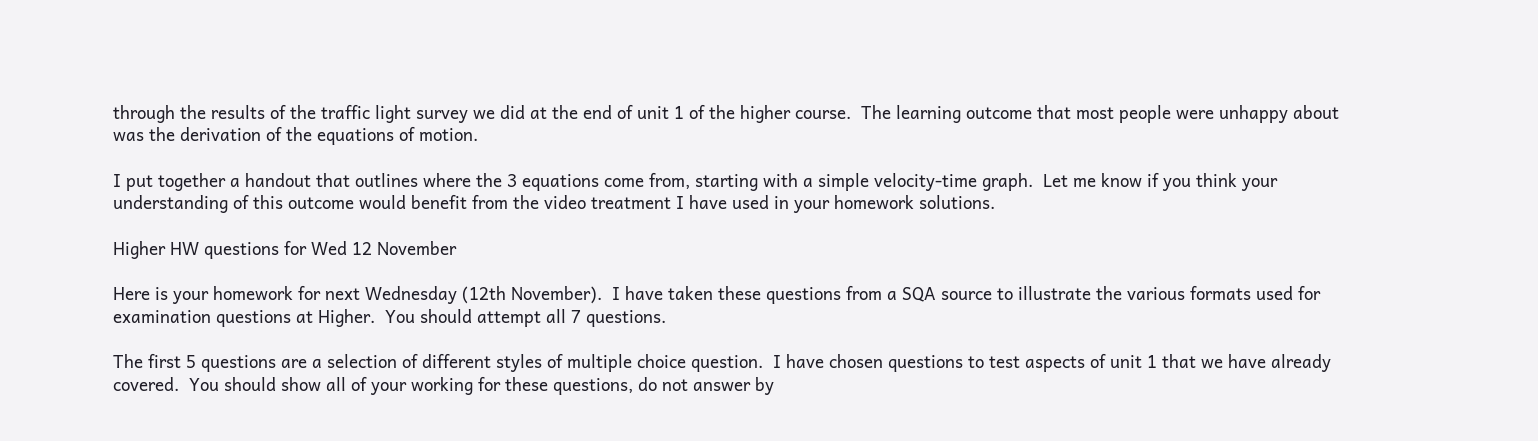through the results of the traffic light survey we did at the end of unit 1 of the higher course.  The learning outcome that most people were unhappy about was the derivation of the equations of motion.

I put together a handout that outlines where the 3 equations come from, starting with a simple velocity-time graph.  Let me know if you think your understanding of this outcome would benefit from the video treatment I have used in your homework solutions.

Higher HW questions for Wed 12 November

Here is your homework for next Wednesday (12th November).  I have taken these questions from a SQA source to illustrate the various formats used for examination questions at Higher.  You should attempt all 7 questions.

The first 5 questions are a selection of different styles of multiple choice question.  I have chosen questions to test aspects of unit 1 that we have already covered.  You should show all of your working for these questions, do not answer by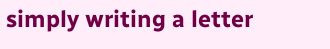simply writing a letter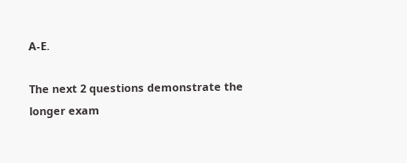A-E.

The next 2 questions demonstrate the longer exam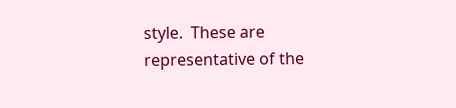style.  These are representative of the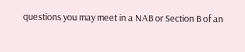questions you may meet in a NAB or Section B of an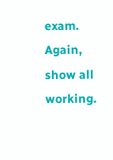exam.  Again, show all working.